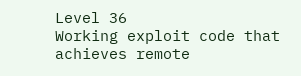Level 36
Working exploit code that achieves remote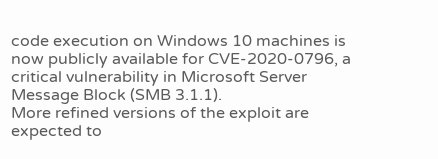code execution on Windows 10 machines is now publicly available for CVE-2020-0796, a critical vulnerability in Microsoft Server Message Block (SMB 3.1.1).
More refined versions of the exploit are expected to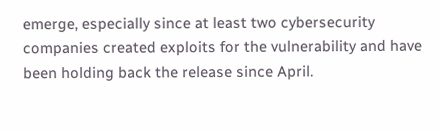emerge, especially since at least two cybersecurity companies created exploits for the vulnerability and have been holding back the release since April.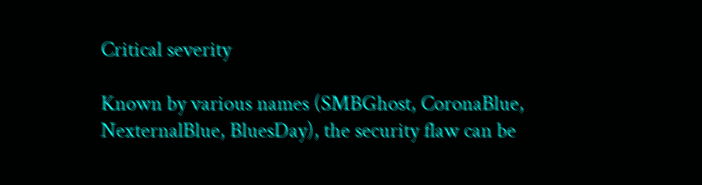Critical severity

Known by various names (SMBGhost, CoronaBlue, NexternalBlue, BluesDay), the security flaw can be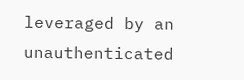leveraged by an unauthenticated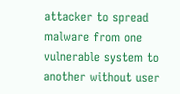attacker to spread malware from one vulnerable system to another without user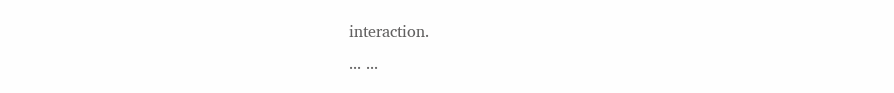interaction.
... ...